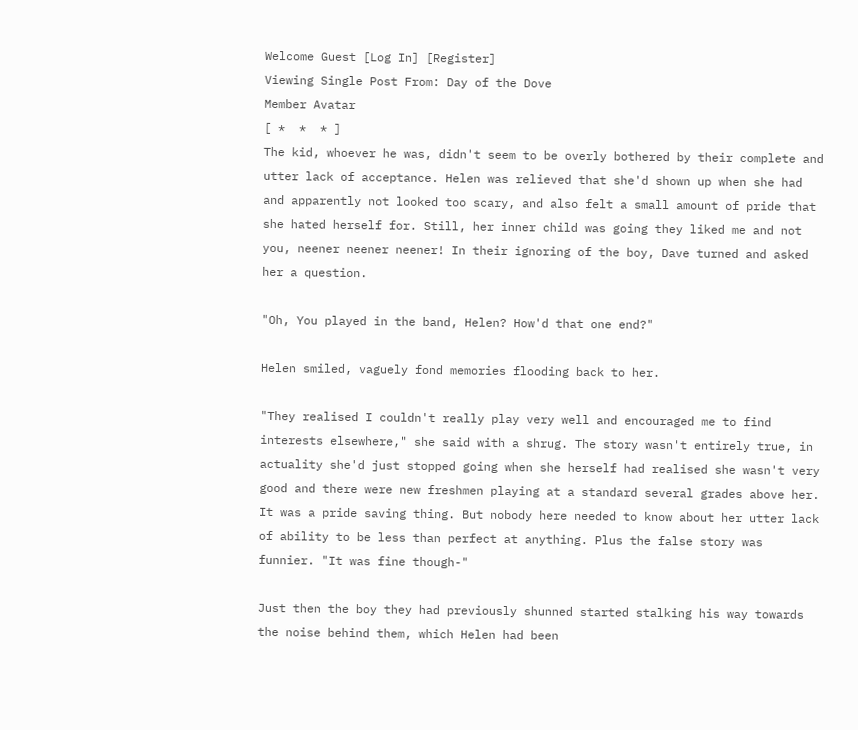Welcome Guest [Log In] [Register]
Viewing Single Post From: Day of the Dove
Member Avatar
[ *  *  * ]
The kid, whoever he was, didn't seem to be overly bothered by their complete and utter lack of acceptance. Helen was relieved that she'd shown up when she had and apparently not looked too scary, and also felt a small amount of pride that she hated herself for. Still, her inner child was going they liked me and not you, neener neener neener! In their ignoring of the boy, Dave turned and asked her a question.

"Oh, You played in the band, Helen? How'd that one end?"

Helen smiled, vaguely fond memories flooding back to her.

"They realised I couldn't really play very well and encouraged me to find interests elsewhere," she said with a shrug. The story wasn't entirely true, in actuality she'd just stopped going when she herself had realised she wasn't very good and there were new freshmen playing at a standard several grades above her. It was a pride saving thing. But nobody here needed to know about her utter lack of ability to be less than perfect at anything. Plus the false story was funnier. "It was fine though-"

Just then the boy they had previously shunned started stalking his way towards the noise behind them, which Helen had been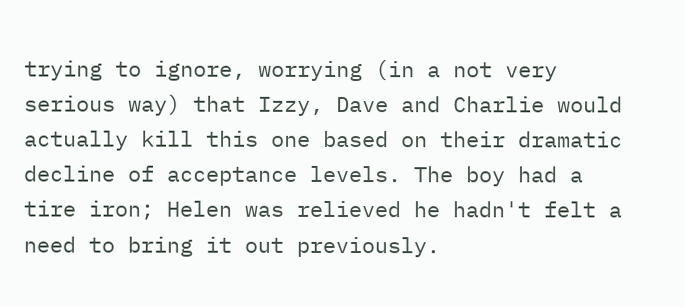trying to ignore, worrying (in a not very serious way) that Izzy, Dave and Charlie would actually kill this one based on their dramatic decline of acceptance levels. The boy had a tire iron; Helen was relieved he hadn't felt a need to bring it out previously.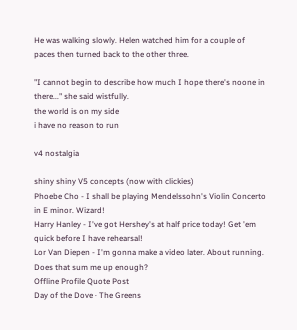He was walking slowly. Helen watched him for a couple of paces then turned back to the other three.

"I cannot begin to describe how much I hope there's noone in there..." she said wistfully.
the world is on my side
i have no reason to run

v4 nostalgia

shiny shiny V5 concepts (now with clickies)
Phoebe Cho - I shall be playing Mendelssohn's Violin Concerto in E minor. Wizard!
Harry Hanley - I've got Hershey's at half price today! Get 'em quick before I have rehearsal!
Lor Van Diepen - I'm gonna make a video later. About running. Does that sum me up enough?
Offline Profile Quote Post
Day of the Dove · The Greens